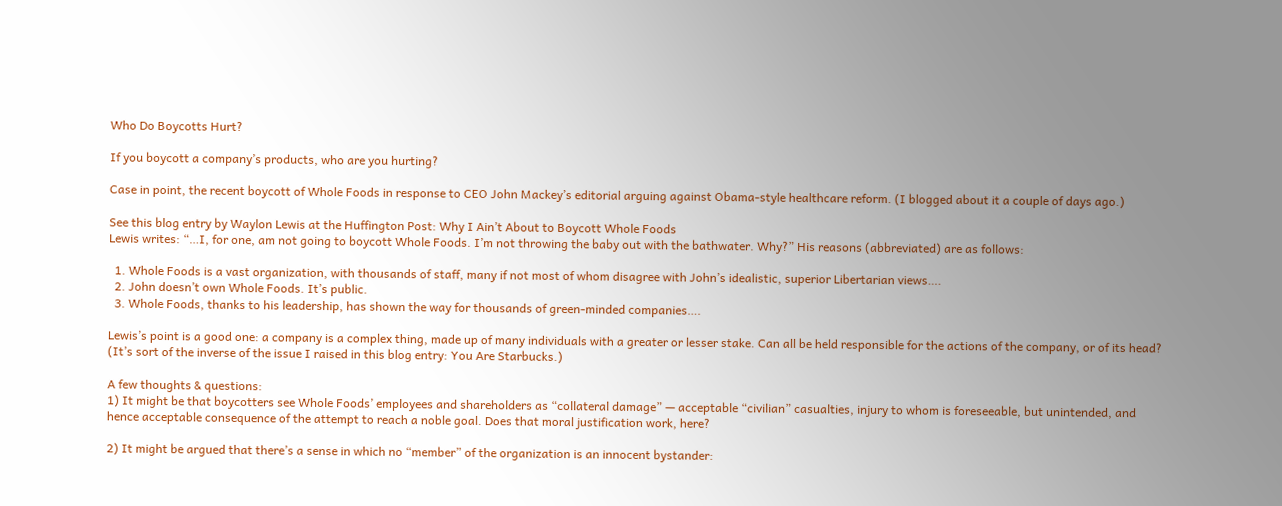Who Do Boycotts Hurt?

If you boycott a company’s products, who are you hurting?

Case in point, the recent boycott of Whole Foods in response to CEO John Mackey’s editorial arguing against Obama-style healthcare reform. (I blogged about it a couple of days ago.)

See this blog entry by Waylon Lewis at the Huffington Post: Why I Ain’t About to Boycott Whole Foods
Lewis writes: “…I, for one, am not going to boycott Whole Foods. I’m not throwing the baby out with the bathwater. Why?” His reasons (abbreviated) are as follows:

  1. Whole Foods is a vast organization, with thousands of staff, many if not most of whom disagree with John’s idealistic, superior Libertarian views….
  2. John doesn’t own Whole Foods. It’s public.
  3. Whole Foods, thanks to his leadership, has shown the way for thousands of green-minded companies….

Lewis’s point is a good one: a company is a complex thing, made up of many individuals with a greater or lesser stake. Can all be held responsible for the actions of the company, or of its head? (It’s sort of the inverse of the issue I raised in this blog entry: You Are Starbucks.)

A few thoughts & questions:
1) It might be that boycotters see Whole Foods’ employees and shareholders as “collateral damage” — acceptable “civilian” casualties, injury to whom is foreseeable, but unintended, and hence acceptable consequence of the attempt to reach a noble goal. Does that moral justification work, here?

2) It might be argued that there’s a sense in which no “member” of the organization is an innocent bystander: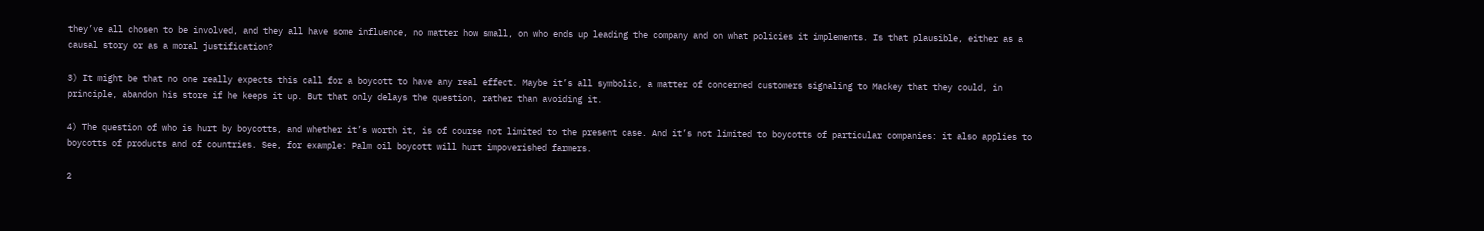they’ve all chosen to be involved, and they all have some influence, no matter how small, on who ends up leading the company and on what policies it implements. Is that plausible, either as a causal story or as a moral justification?

3) It might be that no one really expects this call for a boycott to have any real effect. Maybe it’s all symbolic, a matter of concerned customers signaling to Mackey that they could, in principle, abandon his store if he keeps it up. But that only delays the question, rather than avoiding it.

4) The question of who is hurt by boycotts, and whether it’s worth it, is of course not limited to the present case. And it’s not limited to boycotts of particular companies: it also applies to boycotts of products and of countries. See, for example: Palm oil boycott will hurt impoverished farmers.

2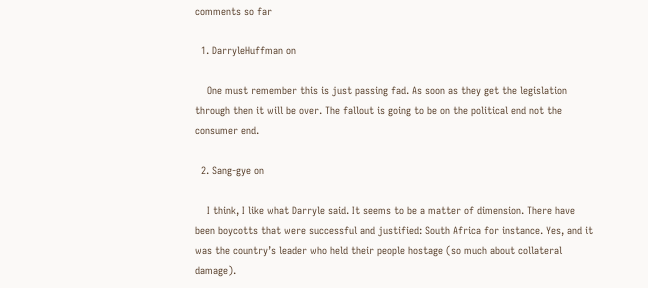comments so far

  1. DarryleHuffman on

    One must remember this is just passing fad. As soon as they get the legislation through then it will be over. The fallout is going to be on the political end not the consumer end.

  2. Sang-gye on

    I think, I like what Darryle said. It seems to be a matter of dimension. There have been boycotts that were successful and justified: South Africa for instance. Yes, and it was the country’s leader who held their people hostage (so much about collateral damage).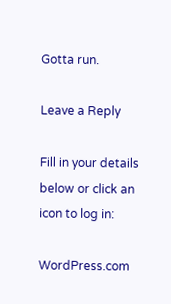Gotta run.

Leave a Reply

Fill in your details below or click an icon to log in:

WordPress.com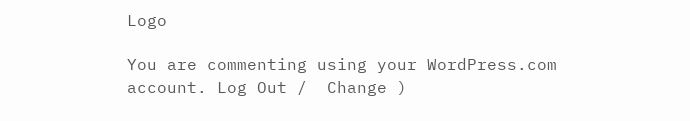Logo

You are commenting using your WordPress.com account. Log Out /  Change )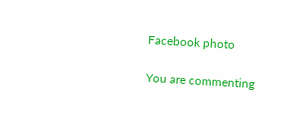Facebook photo

You are commenting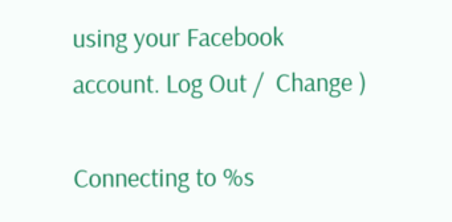using your Facebook account. Log Out /  Change )

Connecting to %s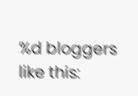%d bloggers like this: